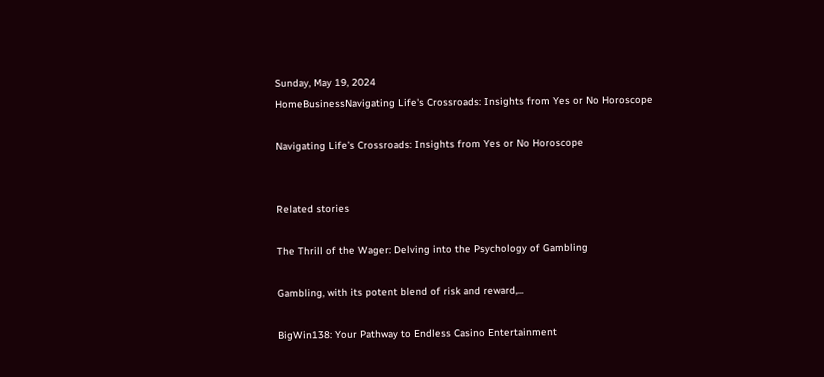Sunday, May 19, 2024
HomeBusinessNavigating Life's Crossroads: Insights from Yes or No Horoscope

Navigating Life’s Crossroads: Insights from Yes or No Horoscope


Related stories

The Thrill of the Wager: Delving into the Psychology of Gambling

Gambling, with its potent blend of risk and reward,...

BigWin138: Your Pathway to Endless Casino Entertainment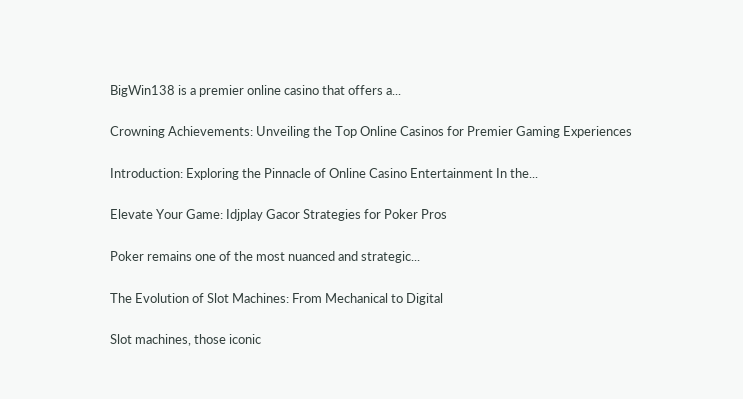BigWin138 is a premier online casino that offers a...

Crowning Achievements: Unveiling the Top Online Casinos for Premier Gaming Experiences

Introduction: Exploring the Pinnacle of Online Casino Entertainment In the...

Elevate Your Game: Idjplay Gacor Strategies for Poker Pros

Poker remains one of the most nuanced and strategic...

The Evolution of Slot Machines: From Mechanical to Digital

Slot machines, those iconic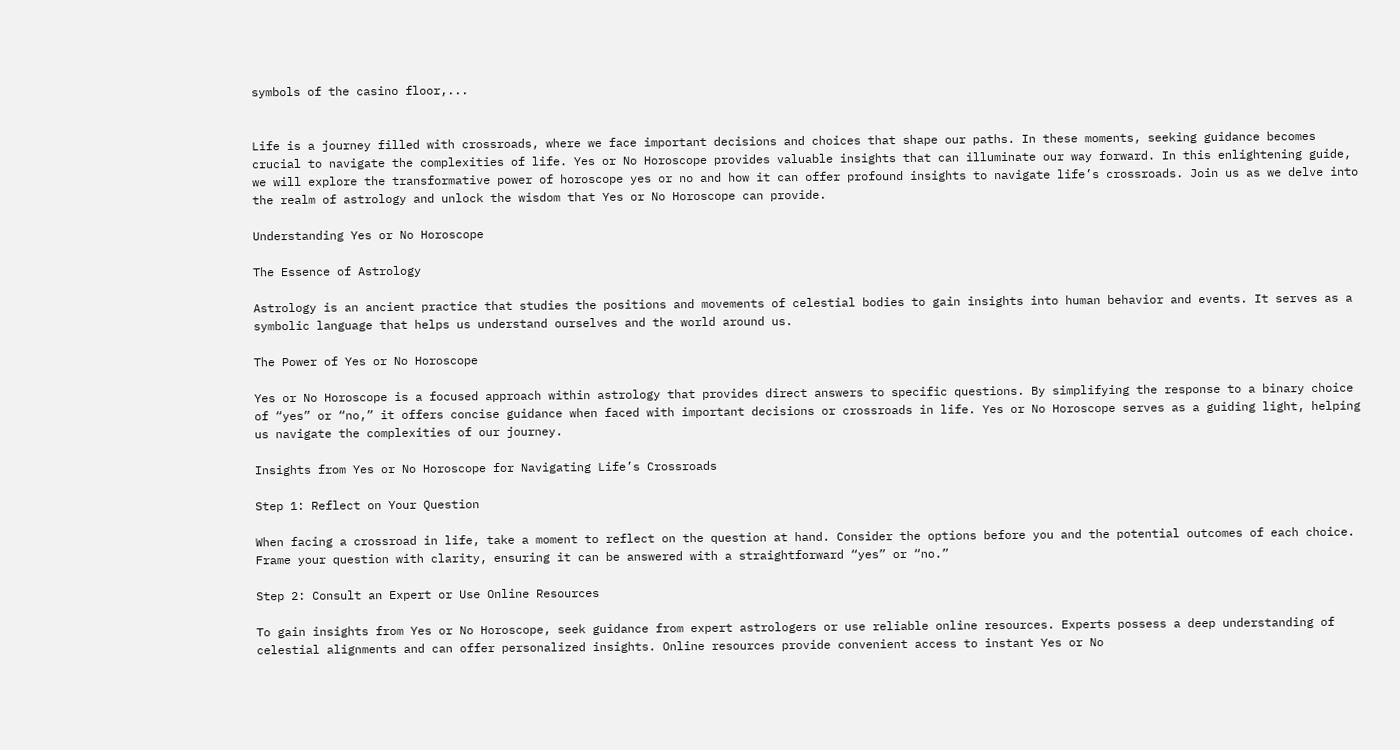symbols of the casino floor,...


Life is a journey filled with crossroads, where we face important decisions and choices that shape our paths. In these moments, seeking guidance becomes crucial to navigate the complexities of life. Yes or No Horoscope provides valuable insights that can illuminate our way forward. In this enlightening guide, we will explore the transformative power of horoscope yes or no and how it can offer profound insights to navigate life’s crossroads. Join us as we delve into the realm of astrology and unlock the wisdom that Yes or No Horoscope can provide.

Understanding Yes or No Horoscope

The Essence of Astrology

Astrology is an ancient practice that studies the positions and movements of celestial bodies to gain insights into human behavior and events. It serves as a symbolic language that helps us understand ourselves and the world around us.

The Power of Yes or No Horoscope

Yes or No Horoscope is a focused approach within astrology that provides direct answers to specific questions. By simplifying the response to a binary choice of “yes” or “no,” it offers concise guidance when faced with important decisions or crossroads in life. Yes or No Horoscope serves as a guiding light, helping us navigate the complexities of our journey.

Insights from Yes or No Horoscope for Navigating Life’s Crossroads

Step 1: Reflect on Your Question

When facing a crossroad in life, take a moment to reflect on the question at hand. Consider the options before you and the potential outcomes of each choice. Frame your question with clarity, ensuring it can be answered with a straightforward “yes” or “no.”

Step 2: Consult an Expert or Use Online Resources

To gain insights from Yes or No Horoscope, seek guidance from expert astrologers or use reliable online resources. Experts possess a deep understanding of celestial alignments and can offer personalized insights. Online resources provide convenient access to instant Yes or No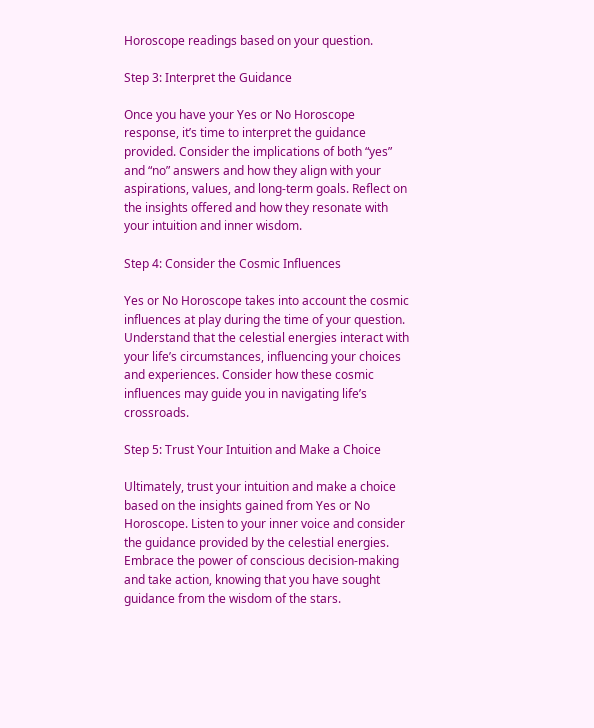Horoscope readings based on your question.

Step 3: Interpret the Guidance

Once you have your Yes or No Horoscope response, it’s time to interpret the guidance provided. Consider the implications of both “yes” and “no” answers and how they align with your aspirations, values, and long-term goals. Reflect on the insights offered and how they resonate with your intuition and inner wisdom.

Step 4: Consider the Cosmic Influences

Yes or No Horoscope takes into account the cosmic influences at play during the time of your question. Understand that the celestial energies interact with your life’s circumstances, influencing your choices and experiences. Consider how these cosmic influences may guide you in navigating life’s crossroads.

Step 5: Trust Your Intuition and Make a Choice

Ultimately, trust your intuition and make a choice based on the insights gained from Yes or No Horoscope. Listen to your inner voice and consider the guidance provided by the celestial energies. Embrace the power of conscious decision-making and take action, knowing that you have sought guidance from the wisdom of the stars.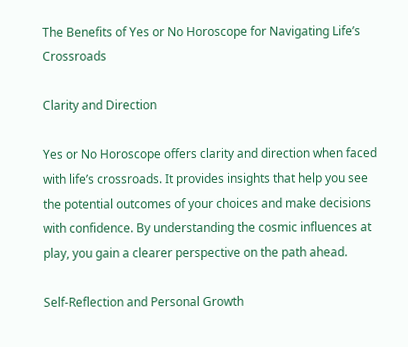The Benefits of Yes or No Horoscope for Navigating Life’s Crossroads

Clarity and Direction

Yes or No Horoscope offers clarity and direction when faced with life’s crossroads. It provides insights that help you see the potential outcomes of your choices and make decisions with confidence. By understanding the cosmic influences at play, you gain a clearer perspective on the path ahead.

Self-Reflection and Personal Growth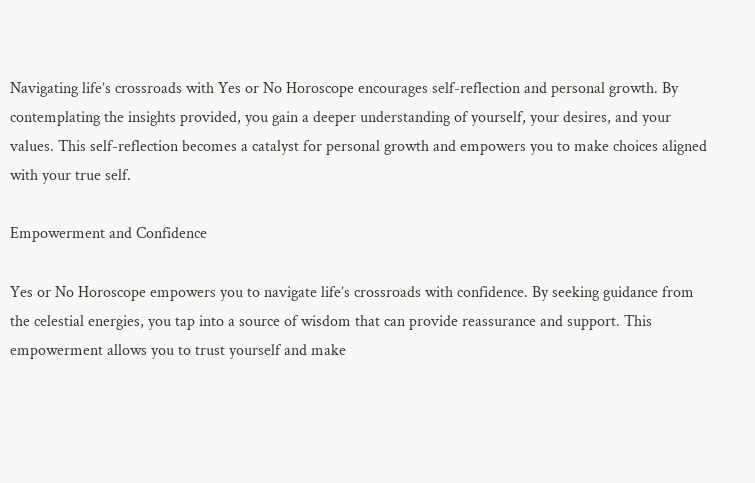Navigating life’s crossroads with Yes or No Horoscope encourages self-reflection and personal growth. By contemplating the insights provided, you gain a deeper understanding of yourself, your desires, and your values. This self-reflection becomes a catalyst for personal growth and empowers you to make choices aligned with your true self.

Empowerment and Confidence

Yes or No Horoscope empowers you to navigate life’s crossroads with confidence. By seeking guidance from the celestial energies, you tap into a source of wisdom that can provide reassurance and support. This empowerment allows you to trust yourself and make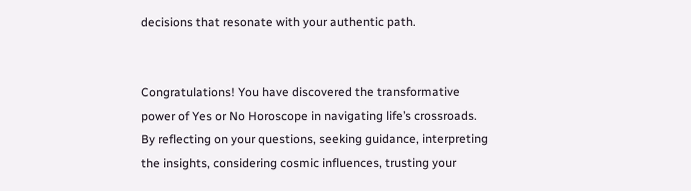decisions that resonate with your authentic path.


Congratulations! You have discovered the transformative power of Yes or No Horoscope in navigating life’s crossroads. By reflecting on your questions, seeking guidance, interpreting the insights, considering cosmic influences, trusting your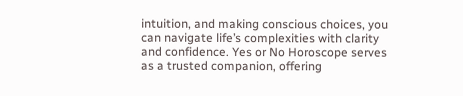intuition, and making conscious choices, you can navigate life’s complexities with clarity and confidence. Yes or No Horoscope serves as a trusted companion, offering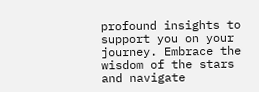profound insights to support you on your journey. Embrace the wisdom of the stars and navigate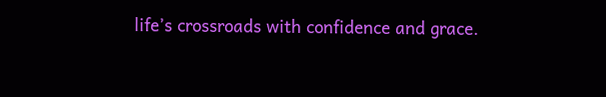life’s crossroads with confidence and grace.